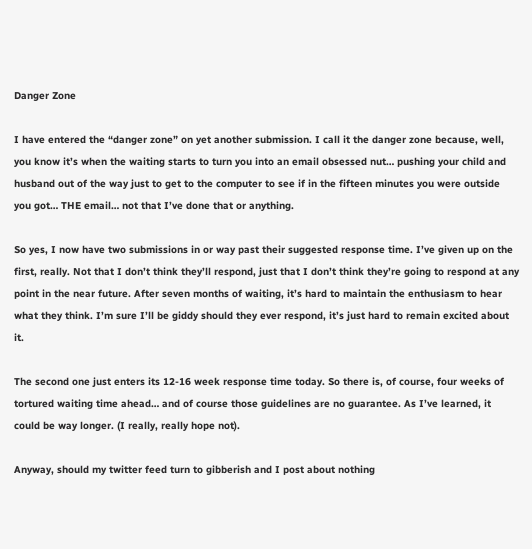Danger Zone

I have entered the “danger zone” on yet another submission. I call it the danger zone because, well, you know it’s when the waiting starts to turn you into an email obsessed nut… pushing your child and husband out of the way just to get to the computer to see if in the fifteen minutes you were outside you got… THE email… not that I’ve done that or anything.

So yes, I now have two submissions in or way past their suggested response time. I’ve given up on the first, really. Not that I don’t think they’ll respond, just that I don’t think they’re going to respond at any point in the near future. After seven months of waiting, it’s hard to maintain the enthusiasm to hear what they think. I’m sure I’ll be giddy should they ever respond, it’s just hard to remain excited about it.

The second one just enters its 12-16 week response time today. So there is, of course, four weeks of tortured waiting time ahead… and of course those guidelines are no guarantee. As I’ve learned, it could be way longer. (I really, really hope not).

Anyway, should my twitter feed turn to gibberish and I post about nothing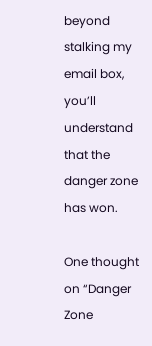beyond stalking my email box, you’ll understand that the danger zone has won.

One thought on “Danger Zone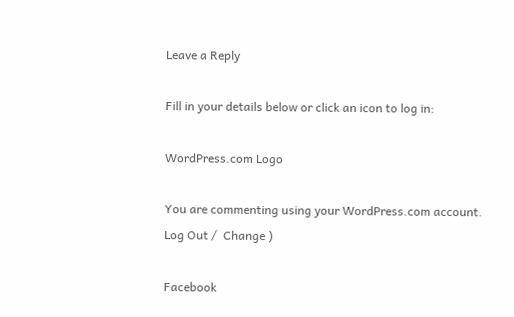Leave a Reply

Fill in your details below or click an icon to log in:

WordPress.com Logo

You are commenting using your WordPress.com account. Log Out /  Change )

Facebook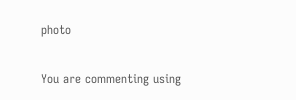photo

You are commenting using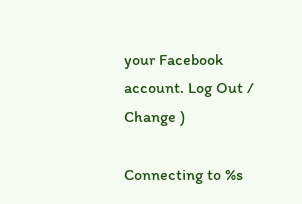your Facebook account. Log Out /  Change )

Connecting to %s